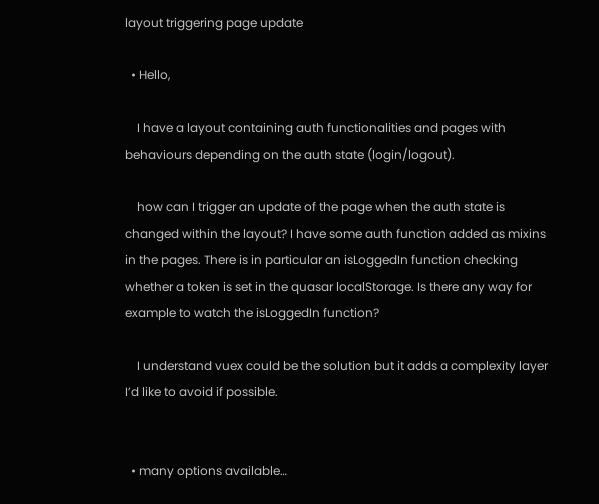layout triggering page update

  • Hello,

    I have a layout containing auth functionalities and pages with behaviours depending on the auth state (login/logout).

    how can I trigger an update of the page when the auth state is changed within the layout? I have some auth function added as mixins in the pages. There is in particular an isLoggedIn function checking whether a token is set in the quasar localStorage. Is there any way for example to watch the isLoggedIn function?

    I understand vuex could be the solution but it adds a complexity layer I’d like to avoid if possible.


  • many options available…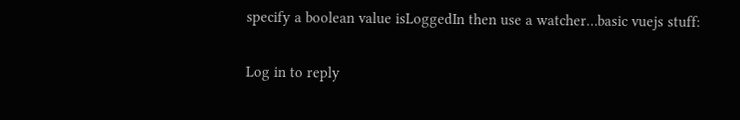specify a boolean value isLoggedIn then use a watcher…basic vuejs stuff:

Log in to reply